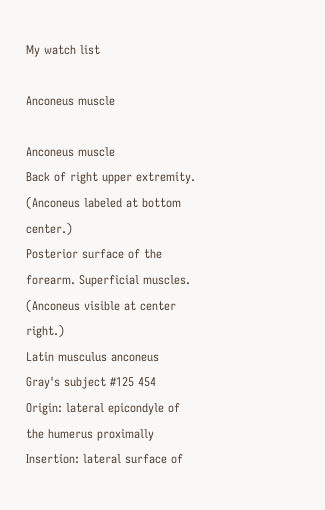My watch list

Anconeus muscle

Anconeus muscle
Back of right upper extremity. (Anconeus labeled at bottom center.)
Posterior surface of the forearm. Superficial muscles. (Anconeus visible at center right.)
Latin musculus anconeus
Gray's subject #125 454
Origin: lateral epicondyle of the humerus proximally
Insertion: lateral surface of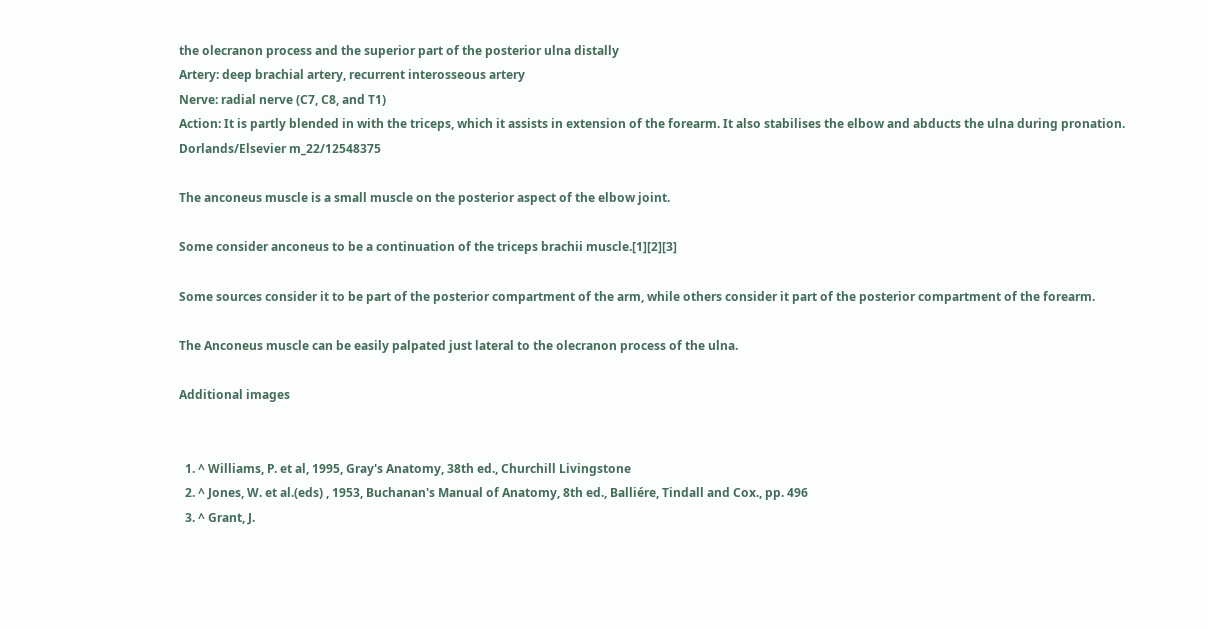the olecranon process and the superior part of the posterior ulna distally
Artery: deep brachial artery, recurrent interosseous artery
Nerve: radial nerve (C7, C8, and T1)
Action: It is partly blended in with the triceps, which it assists in extension of the forearm. It also stabilises the elbow and abducts the ulna during pronation.
Dorlands/Elsevier m_22/12548375

The anconeus muscle is a small muscle on the posterior aspect of the elbow joint.

Some consider anconeus to be a continuation of the triceps brachii muscle.[1][2][3]

Some sources consider it to be part of the posterior compartment of the arm, while others consider it part of the posterior compartment of the forearm.

The Anconeus muscle can be easily palpated just lateral to the olecranon process of the ulna.

Additional images


  1. ^ Williams, P. et al, 1995, Gray's Anatomy, 38th ed., Churchill Livingstone
  2. ^ Jones, W. et al.(eds) , 1953, Buchanan's Manual of Anatomy, 8th ed., Balliére, Tindall and Cox., pp. 496
  3. ^ Grant, J.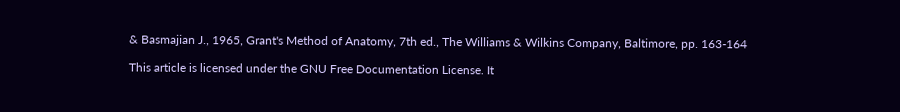& Basmajian J., 1965, Grant's Method of Anatomy, 7th ed., The Williams & Wilkins Company, Baltimore, pp. 163-164

This article is licensed under the GNU Free Documentation License. It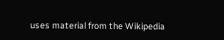uses material from the Wikipedia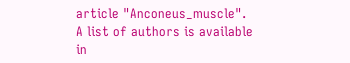article "Anconeus_muscle". A list of authors is available in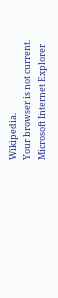Wikipedia.
Your browser is not current. Microsoft Internet Explorer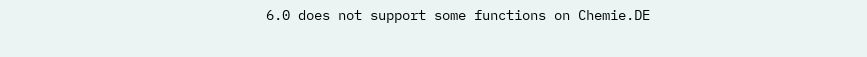6.0 does not support some functions on Chemie.DE